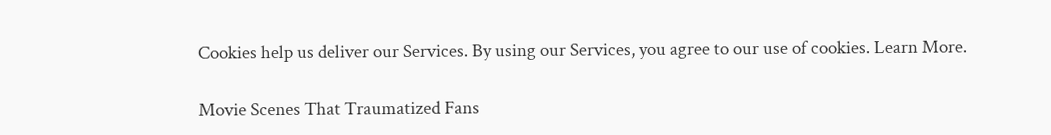Cookies help us deliver our Services. By using our Services, you agree to our use of cookies. Learn More.

Movie Scenes That Traumatized Fans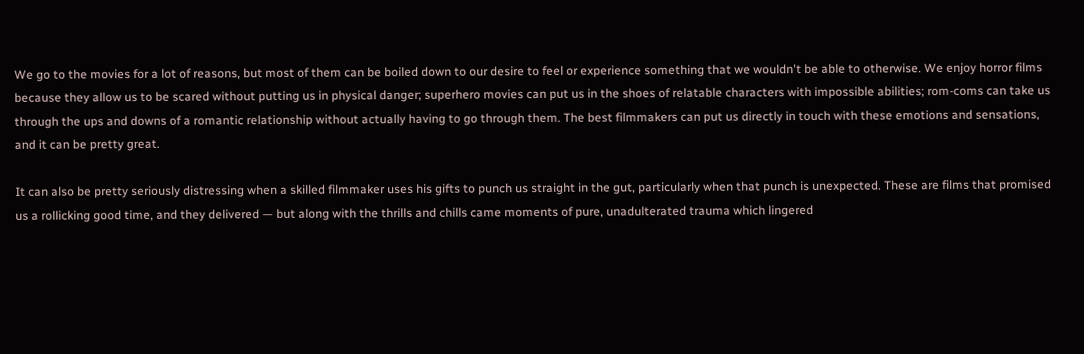We go to the movies for a lot of reasons, but most of them can be boiled down to our desire to feel or experience something that we wouldn't be able to otherwise. We enjoy horror films because they allow us to be scared without putting us in physical danger; superhero movies can put us in the shoes of relatable characters with impossible abilities; rom-coms can take us through the ups and downs of a romantic relationship without actually having to go through them. The best filmmakers can put us directly in touch with these emotions and sensations, and it can be pretty great.

It can also be pretty seriously distressing when a skilled filmmaker uses his gifts to punch us straight in the gut, particularly when that punch is unexpected. These are films that promised us a rollicking good time, and they delivered — but along with the thrills and chills came moments of pure, unadulterated trauma which lingered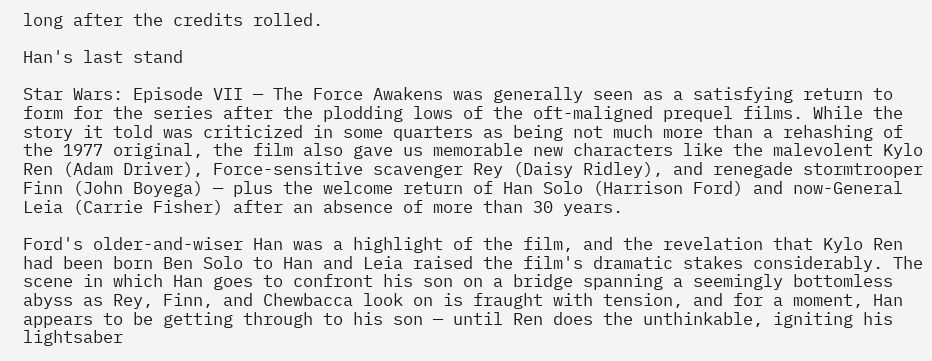long after the credits rolled.

Han's last stand

Star Wars: Episode VII — The Force Awakens was generally seen as a satisfying return to form for the series after the plodding lows of the oft-maligned prequel films. While the story it told was criticized in some quarters as being not much more than a rehashing of the 1977 original, the film also gave us memorable new characters like the malevolent Kylo Ren (Adam Driver), Force-sensitive scavenger Rey (Daisy Ridley), and renegade stormtrooper Finn (John Boyega) — plus the welcome return of Han Solo (Harrison Ford) and now-General Leia (Carrie Fisher) after an absence of more than 30 years.

Ford's older-and-wiser Han was a highlight of the film, and the revelation that Kylo Ren had been born Ben Solo to Han and Leia raised the film's dramatic stakes considerably. The scene in which Han goes to confront his son on a bridge spanning a seemingly bottomless abyss as Rey, Finn, and Chewbacca look on is fraught with tension, and for a moment, Han appears to be getting through to his son — until Ren does the unthinkable, igniting his lightsaber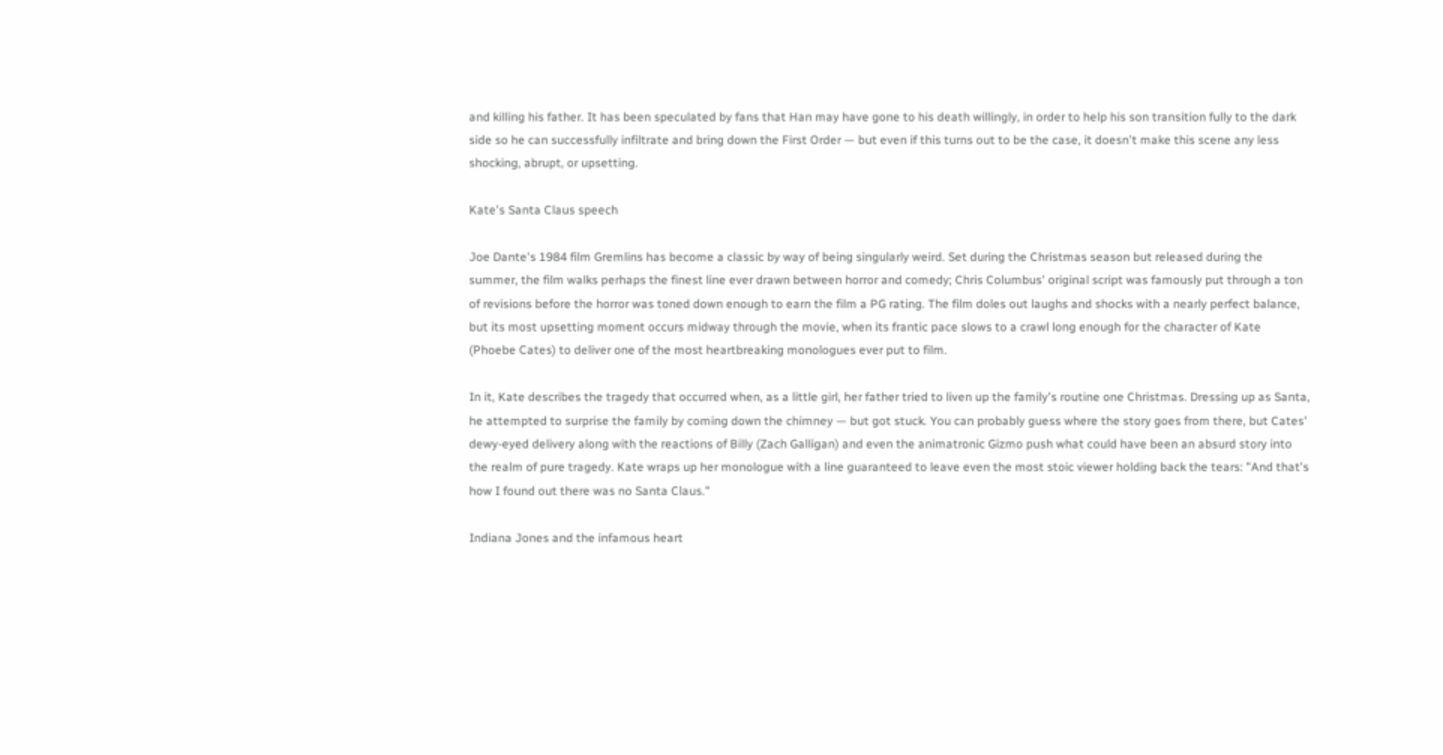and killing his father. It has been speculated by fans that Han may have gone to his death willingly, in order to help his son transition fully to the dark side so he can successfully infiltrate and bring down the First Order — but even if this turns out to be the case, it doesn't make this scene any less shocking, abrupt, or upsetting.

Kate's Santa Claus speech

Joe Dante's 1984 film Gremlins has become a classic by way of being singularly weird. Set during the Christmas season but released during the summer, the film walks perhaps the finest line ever drawn between horror and comedy; Chris Columbus' original script was famously put through a ton of revisions before the horror was toned down enough to earn the film a PG rating. The film doles out laughs and shocks with a nearly perfect balance, but its most upsetting moment occurs midway through the movie, when its frantic pace slows to a crawl long enough for the character of Kate (Phoebe Cates) to deliver one of the most heartbreaking monologues ever put to film.

In it, Kate describes the tragedy that occurred when, as a little girl, her father tried to liven up the family's routine one Christmas. Dressing up as Santa, he attempted to surprise the family by coming down the chimney — but got stuck. You can probably guess where the story goes from there, but Cates' dewy-eyed delivery along with the reactions of Billy (Zach Galligan) and even the animatronic Gizmo push what could have been an absurd story into the realm of pure tragedy. Kate wraps up her monologue with a line guaranteed to leave even the most stoic viewer holding back the tears: "And that's how I found out there was no Santa Claus."

Indiana Jones and the infamous heart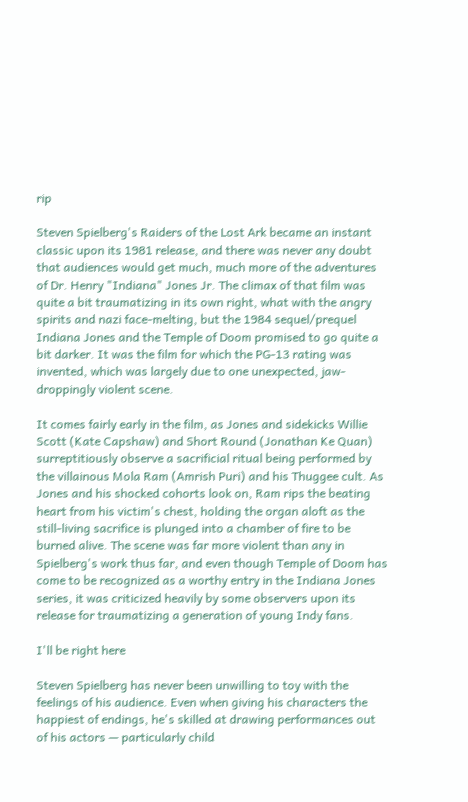rip

Steven Spielberg's Raiders of the Lost Ark became an instant classic upon its 1981 release, and there was never any doubt that audiences would get much, much more of the adventures of Dr. Henry "Indiana" Jones Jr. The climax of that film was quite a bit traumatizing in its own right, what with the angry spirits and nazi face-melting, but the 1984 sequel/prequel Indiana Jones and the Temple of Doom promised to go quite a bit darker. It was the film for which the PG-13 rating was invented, which was largely due to one unexpected, jaw-droppingly violent scene.

It comes fairly early in the film, as Jones and sidekicks Willie Scott (Kate Capshaw) and Short Round (Jonathan Ke Quan) surreptitiously observe a sacrificial ritual being performed by the villainous Mola Ram (Amrish Puri) and his Thuggee cult. As Jones and his shocked cohorts look on, Ram rips the beating heart from his victim's chest, holding the organ aloft as the still-living sacrifice is plunged into a chamber of fire to be burned alive. The scene was far more violent than any in Spielberg's work thus far, and even though Temple of Doom has come to be recognized as a worthy entry in the Indiana Jones series, it was criticized heavily by some observers upon its release for traumatizing a generation of young Indy fans.

I'll be right here

Steven Spielberg has never been unwilling to toy with the feelings of his audience. Even when giving his characters the happiest of endings, he's skilled at drawing performances out of his actors — particularly child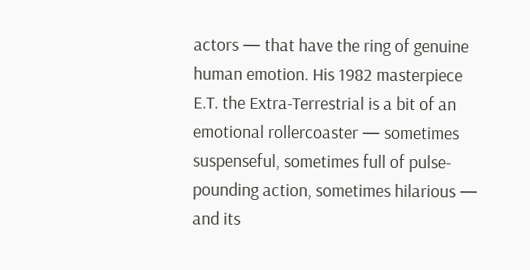actors — that have the ring of genuine human emotion. His 1982 masterpiece E.T. the Extra-Terrestrial is a bit of an emotional rollercoaster — sometimes suspenseful, sometimes full of pulse-pounding action, sometimes hilarious — and its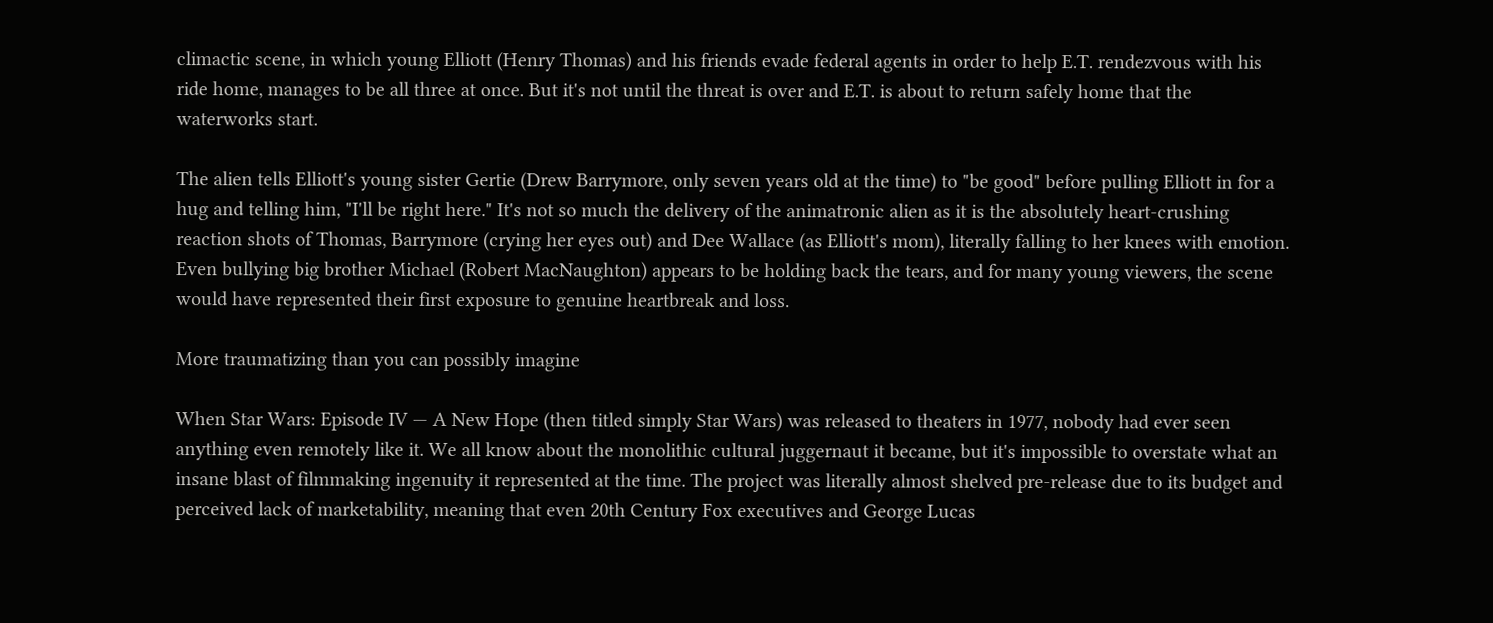climactic scene, in which young Elliott (Henry Thomas) and his friends evade federal agents in order to help E.T. rendezvous with his ride home, manages to be all three at once. But it's not until the threat is over and E.T. is about to return safely home that the waterworks start.

The alien tells Elliott's young sister Gertie (Drew Barrymore, only seven years old at the time) to "be good" before pulling Elliott in for a hug and telling him, "I'll be right here." It's not so much the delivery of the animatronic alien as it is the absolutely heart-crushing reaction shots of Thomas, Barrymore (crying her eyes out) and Dee Wallace (as Elliott's mom), literally falling to her knees with emotion. Even bullying big brother Michael (Robert MacNaughton) appears to be holding back the tears, and for many young viewers, the scene would have represented their first exposure to genuine heartbreak and loss.

More traumatizing than you can possibly imagine

When Star Wars: Episode IV — A New Hope (then titled simply Star Wars) was released to theaters in 1977, nobody had ever seen anything even remotely like it. We all know about the monolithic cultural juggernaut it became, but it's impossible to overstate what an insane blast of filmmaking ingenuity it represented at the time. The project was literally almost shelved pre-release due to its budget and perceived lack of marketability, meaning that even 20th Century Fox executives and George Lucas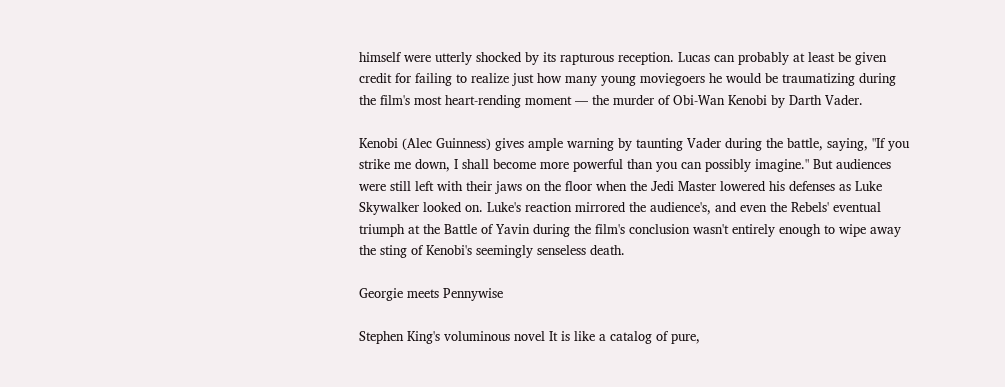himself were utterly shocked by its rapturous reception. Lucas can probably at least be given credit for failing to realize just how many young moviegoers he would be traumatizing during the film's most heart-rending moment — the murder of Obi-Wan Kenobi by Darth Vader.

Kenobi (Alec Guinness) gives ample warning by taunting Vader during the battle, saying, "If you strike me down, I shall become more powerful than you can possibly imagine." But audiences were still left with their jaws on the floor when the Jedi Master lowered his defenses as Luke Skywalker looked on. Luke's reaction mirrored the audience's, and even the Rebels' eventual triumph at the Battle of Yavin during the film's conclusion wasn't entirely enough to wipe away the sting of Kenobi's seemingly senseless death.

Georgie meets Pennywise

Stephen King's voluminous novel It is like a catalog of pure,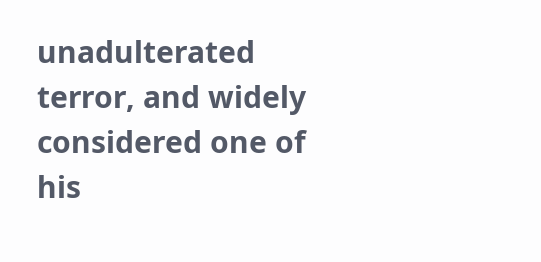unadulterated terror, and widely considered one of his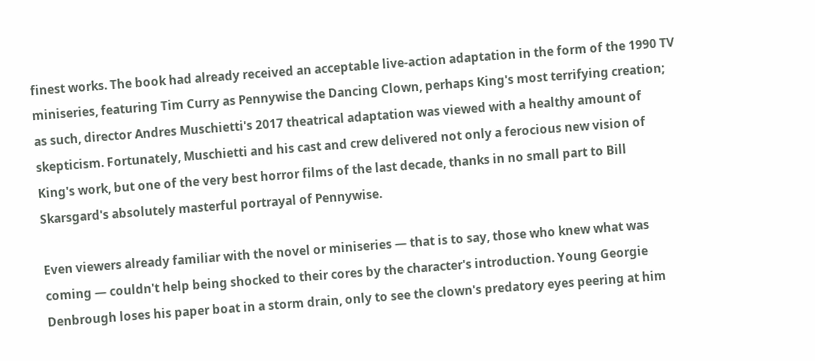finest works. The book had already received an acceptable live-action adaptation in the form of the 1990 TV miniseries, featuring Tim Curry as Pennywise the Dancing Clown, perhaps King's most terrifying creation; as such, director Andres Muschietti's 2017 theatrical adaptation was viewed with a healthy amount of skepticism. Fortunately, Muschietti and his cast and crew delivered not only a ferocious new vision of King's work, but one of the very best horror films of the last decade, thanks in no small part to Bill Skarsgard's absolutely masterful portrayal of Pennywise.

Even viewers already familiar with the novel or miniseries — that is to say, those who knew what was coming — couldn't help being shocked to their cores by the character's introduction. Young Georgie Denbrough loses his paper boat in a storm drain, only to see the clown's predatory eyes peering at him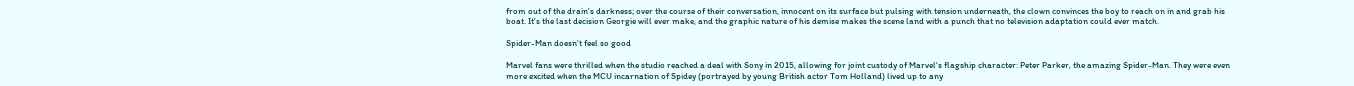from out of the drain's darkness; over the course of their conversation, innocent on its surface but pulsing with tension underneath, the clown convinces the boy to reach on in and grab his boat. It's the last decision Georgie will ever make, and the graphic nature of his demise makes the scene land with a punch that no television adaptation could ever match.

Spider-Man doesn't feel so good

Marvel fans were thrilled when the studio reached a deal with Sony in 2015, allowing for joint custody of Marvel's flagship character: Peter Parker, the amazing Spider-Man. They were even more excited when the MCU incarnation of Spidey (portrayed by young British actor Tom Holland) lived up to any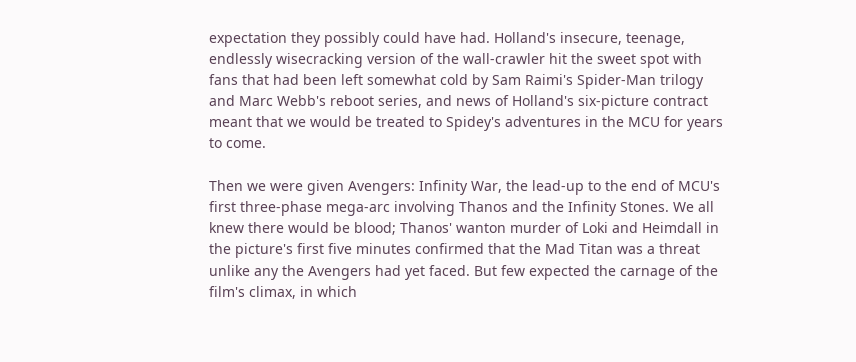expectation they possibly could have had. Holland's insecure, teenage, endlessly wisecracking version of the wall-crawler hit the sweet spot with fans that had been left somewhat cold by Sam Raimi's Spider-Man trilogy and Marc Webb's reboot series, and news of Holland's six-picture contract meant that we would be treated to Spidey's adventures in the MCU for years to come.

Then we were given Avengers: Infinity War, the lead-up to the end of MCU's first three-phase mega-arc involving Thanos and the Infinity Stones. We all knew there would be blood; Thanos' wanton murder of Loki and Heimdall in the picture's first five minutes confirmed that the Mad Titan was a threat unlike any the Avengers had yet faced. But few expected the carnage of the film's climax, in which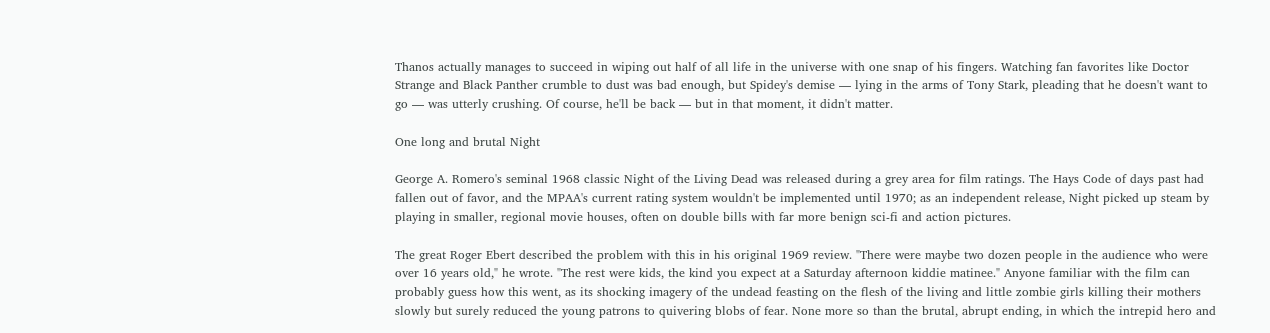Thanos actually manages to succeed in wiping out half of all life in the universe with one snap of his fingers. Watching fan favorites like Doctor Strange and Black Panther crumble to dust was bad enough, but Spidey's demise — lying in the arms of Tony Stark, pleading that he doesn't want to go — was utterly crushing. Of course, he'll be back — but in that moment, it didn't matter.

One long and brutal Night

George A. Romero's seminal 1968 classic Night of the Living Dead was released during a grey area for film ratings. The Hays Code of days past had fallen out of favor, and the MPAA's current rating system wouldn't be implemented until 1970; as an independent release, Night picked up steam by playing in smaller, regional movie houses, often on double bills with far more benign sci-fi and action pictures.

The great Roger Ebert described the problem with this in his original 1969 review. "There were maybe two dozen people in the audience who were over 16 years old," he wrote. "The rest were kids, the kind you expect at a Saturday afternoon kiddie matinee." Anyone familiar with the film can probably guess how this went, as its shocking imagery of the undead feasting on the flesh of the living and little zombie girls killing their mothers slowly but surely reduced the young patrons to quivering blobs of fear. None more so than the brutal, abrupt ending, in which the intrepid hero and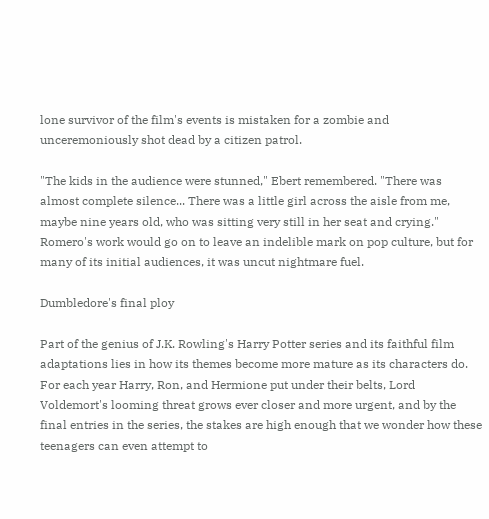lone survivor of the film's events is mistaken for a zombie and unceremoniously shot dead by a citizen patrol.

"The kids in the audience were stunned," Ebert remembered. "There was almost complete silence... There was a little girl across the aisle from me, maybe nine years old, who was sitting very still in her seat and crying." Romero's work would go on to leave an indelible mark on pop culture, but for many of its initial audiences, it was uncut nightmare fuel.

Dumbledore's final ploy

Part of the genius of J.K. Rowling's Harry Potter series and its faithful film adaptations lies in how its themes become more mature as its characters do. For each year Harry, Ron, and Hermione put under their belts, Lord Voldemort's looming threat grows ever closer and more urgent, and by the final entries in the series, the stakes are high enough that we wonder how these teenagers can even attempt to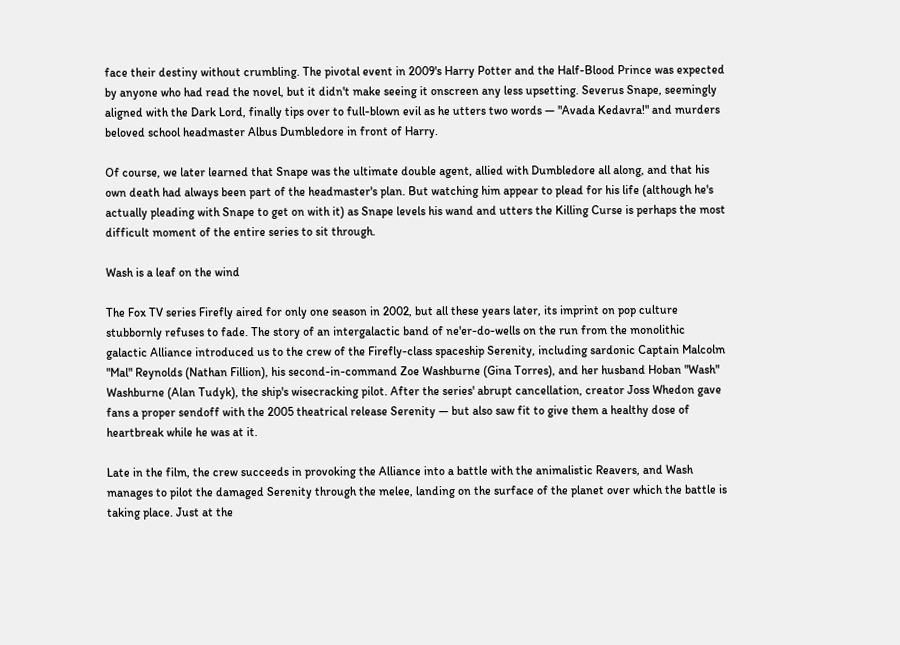face their destiny without crumbling. The pivotal event in 2009's Harry Potter and the Half-Blood Prince was expected by anyone who had read the novel, but it didn't make seeing it onscreen any less upsetting. Severus Snape, seemingly aligned with the Dark Lord, finally tips over to full-blown evil as he utters two words — "Avada Kedavra!" and murders beloved school headmaster Albus Dumbledore in front of Harry.

Of course, we later learned that Snape was the ultimate double agent, allied with Dumbledore all along, and that his own death had always been part of the headmaster's plan. But watching him appear to plead for his life (although he's actually pleading with Snape to get on with it) as Snape levels his wand and utters the Killing Curse is perhaps the most difficult moment of the entire series to sit through.

Wash is a leaf on the wind

The Fox TV series Firefly aired for only one season in 2002, but all these years later, its imprint on pop culture stubbornly refuses to fade. The story of an intergalactic band of ne'er-do-wells on the run from the monolithic galactic Alliance introduced us to the crew of the Firefly-class spaceship Serenity, including sardonic Captain Malcolm "Mal" Reynolds (Nathan Fillion), his second-in-command Zoe Washburne (Gina Torres), and her husband Hoban "Wash" Washburne (Alan Tudyk), the ship's wisecracking pilot. After the series' abrupt cancellation, creator Joss Whedon gave fans a proper sendoff with the 2005 theatrical release Serenity — but also saw fit to give them a healthy dose of heartbreak while he was at it.

Late in the film, the crew succeeds in provoking the Alliance into a battle with the animalistic Reavers, and Wash manages to pilot the damaged Serenity through the melee, landing on the surface of the planet over which the battle is taking place. Just at the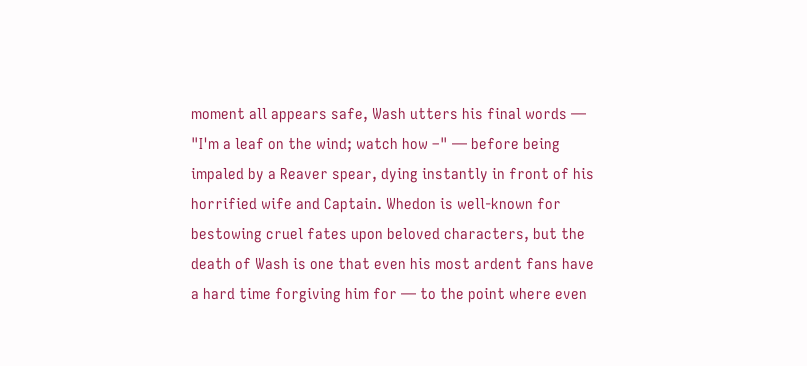moment all appears safe, Wash utters his final words — "I'm a leaf on the wind; watch how –" — before being impaled by a Reaver spear, dying instantly in front of his horrified wife and Captain. Whedon is well-known for bestowing cruel fates upon beloved characters, but the death of Wash is one that even his most ardent fans have a hard time forgiving him for — to the point where even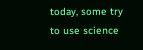today, some try to use science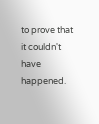to prove that it couldn't have happened.